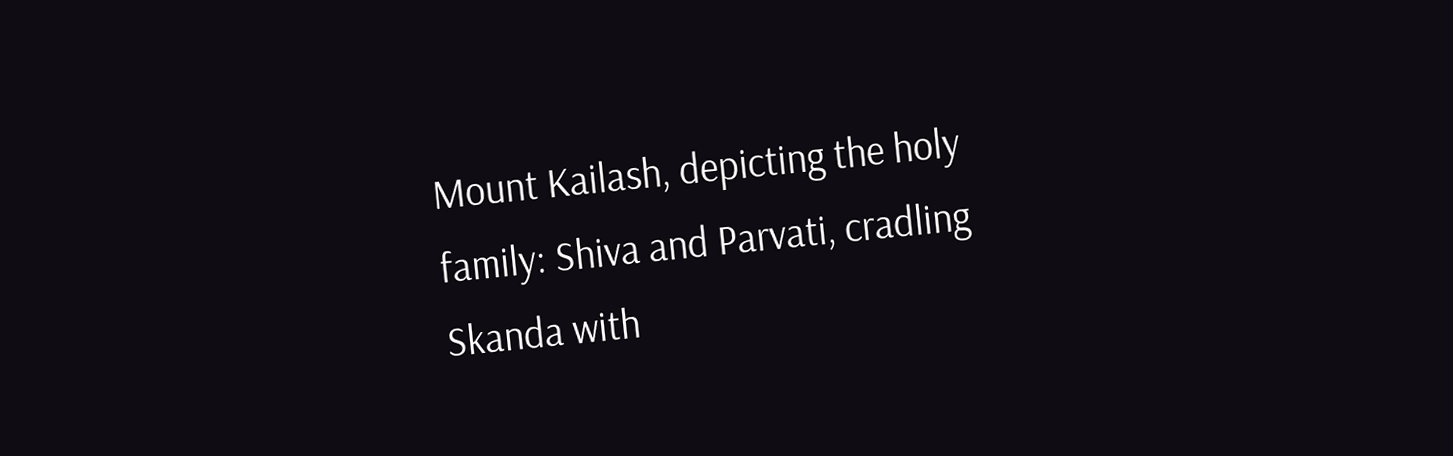Mount Kailash, depicting the holy family: Shiva and Parvati, cradling Skanda with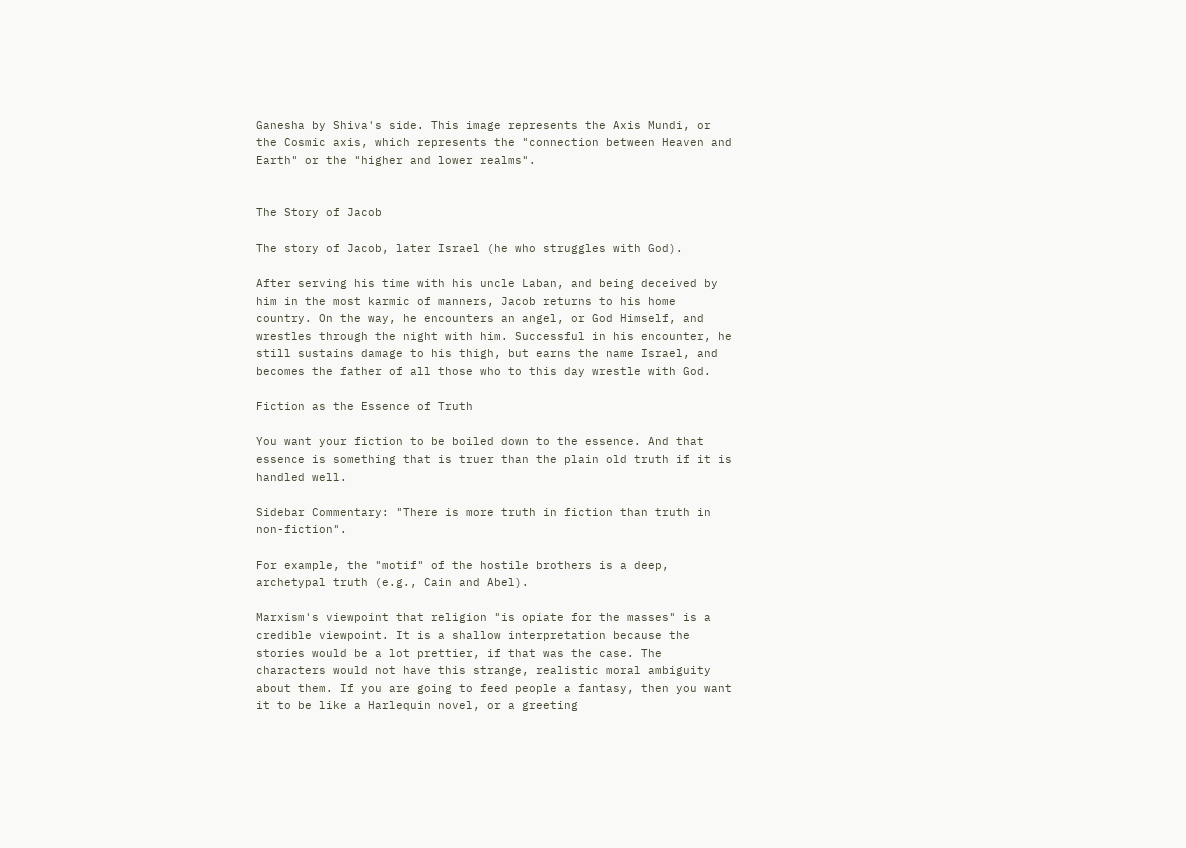Ganesha by Shiva's side. This image represents the Axis Mundi, or the Cosmic axis, which represents the "connection between Heaven and Earth" or the "higher and lower realms".


The Story of Jacob

The story of Jacob, later Israel (he who struggles with God).

After serving his time with his uncle Laban, and being deceived by him in the most karmic of manners, Jacob returns to his home country. On the way, he encounters an angel, or God Himself, and wrestles through the night with him. Successful in his encounter, he still sustains damage to his thigh, but earns the name Israel, and becomes the father of all those who to this day wrestle with God.

Fiction as the Essence of Truth

You want your fiction to be boiled down to the essence. And that essence is something that is truer than the plain old truth if it is handled well.

Sidebar Commentary: "There is more truth in fiction than truth in non-fiction".

For example, the "motif" of the hostile brothers is a deep, archetypal truth (e.g., Cain and Abel).

Marxism's viewpoint that religion "is opiate for the masses" is a credible viewpoint. It is a shallow interpretation because the stories would be a lot prettier, if that was the case. The characters would not have this strange, realistic moral ambiguity about them. If you are going to feed people a fantasy, then you want it to be like a Harlequin novel, or a greeting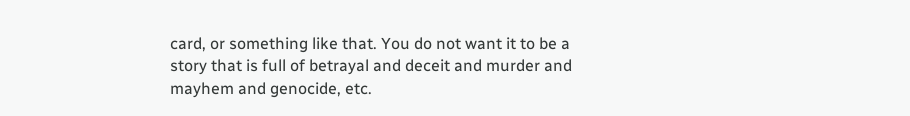card, or something like that. You do not want it to be a story that is full of betrayal and deceit and murder and mayhem and genocide, etc.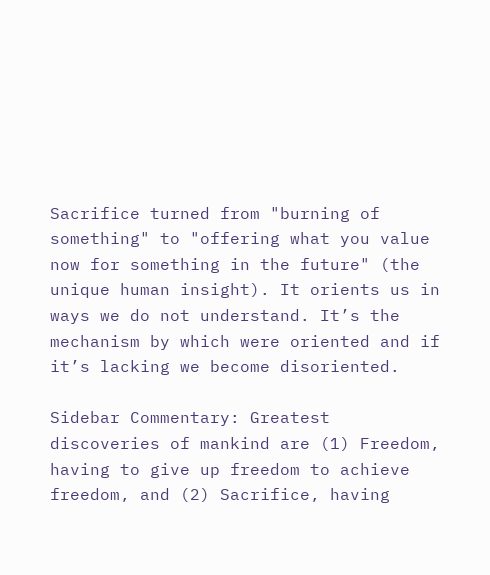Sacrifice turned from "burning of something" to "offering what you value now for something in the future" (the unique human insight). It orients us in ways we do not understand. It’s the mechanism by which were oriented and if it’s lacking we become disoriented.

Sidebar Commentary: Greatest discoveries of mankind are (1) Freedom, having to give up freedom to achieve freedom, and (2) Sacrifice, having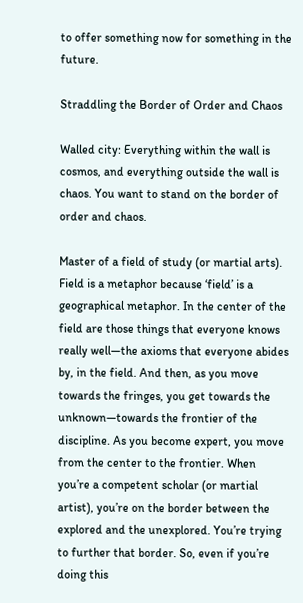to offer something now for something in the future.

Straddling the Border of Order and Chaos

Walled city: Everything within the wall is cosmos, and everything outside the wall is chaos. You want to stand on the border of order and chaos.

Master of a field of study (or martial arts). Field is a metaphor because ‘field’ is a geographical metaphor. In the center of the field are those things that everyone knows really well—the axioms that everyone abides by, in the field. And then, as you move towards the fringes, you get towards the unknown—towards the frontier of the discipline. As you become expert, you move from the center to the frontier. When you’re a competent scholar (or martial artist), you’re on the border between the explored and the unexplored. You’re trying to further that border. So, even if you’re doing this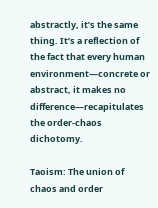abstractly, it’s the same thing. It’s a reflection of the fact that every human environment—concrete or abstract, it makes no difference—recapitulates the order-chaos dichotomy.

Taoism: The union of chaos and order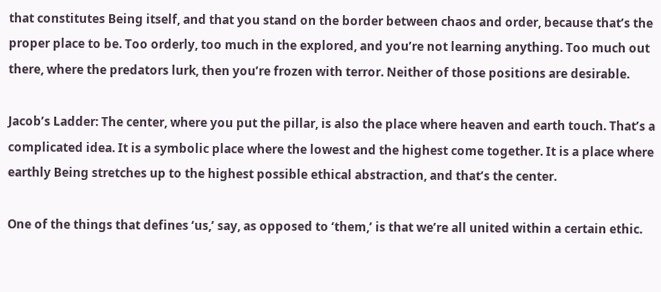that constitutes Being itself, and that you stand on the border between chaos and order, because that’s the proper place to be. Too orderly, too much in the explored, and you’re not learning anything. Too much out there, where the predators lurk, then you’re frozen with terror. Neither of those positions are desirable.

Jacob’s Ladder: The center, where you put the pillar, is also the place where heaven and earth touch. That’s a complicated idea. It is a symbolic place where the lowest and the highest come together. It is a place where earthly Being stretches up to the highest possible ethical abstraction, and that’s the center.

One of the things that defines ‘us,’ say, as opposed to ‘them,’ is that we’re all united within a certain ethic.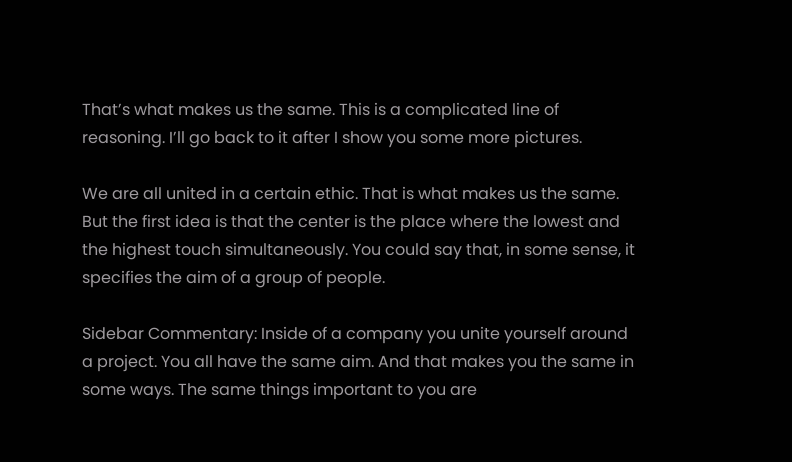That’s what makes us the same. This is a complicated line of reasoning. I’ll go back to it after I show you some more pictures.

We are all united in a certain ethic. That is what makes us the same. But the first idea is that the center is the place where the lowest and the highest touch simultaneously. You could say that, in some sense, it specifies the aim of a group of people.

Sidebar Commentary: Inside of a company you unite yourself around a project. You all have the same aim. And that makes you the same in some ways. The same things important to you are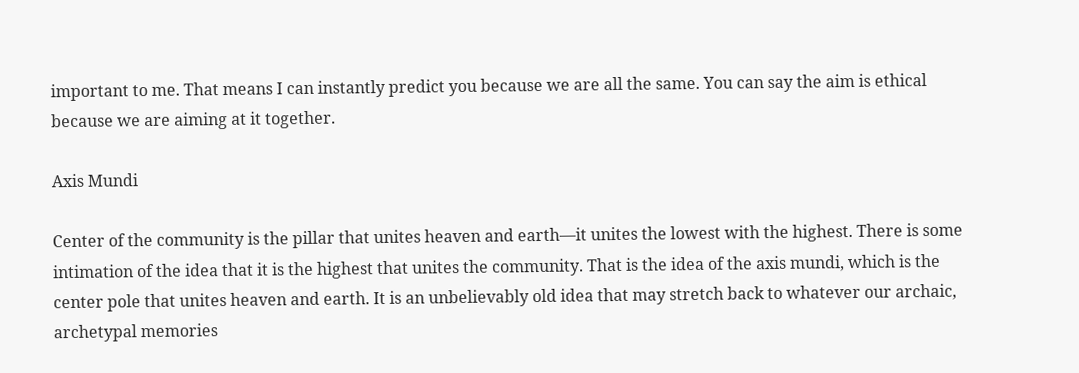important to me. That means I can instantly predict you because we are all the same. You can say the aim is ethical because we are aiming at it together.

Axis Mundi

Center of the community is the pillar that unites heaven and earth—it unites the lowest with the highest. There is some intimation of the idea that it is the highest that unites the community. That is the idea of the axis mundi, which is the center pole that unites heaven and earth. It is an unbelievably old idea that may stretch back to whatever our archaic, archetypal memories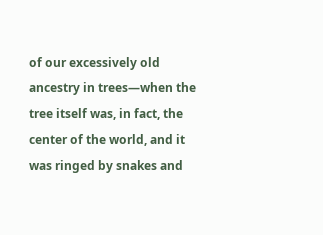of our excessively old ancestry in trees—when the tree itself was, in fact, the center of the world, and it was ringed by snakes and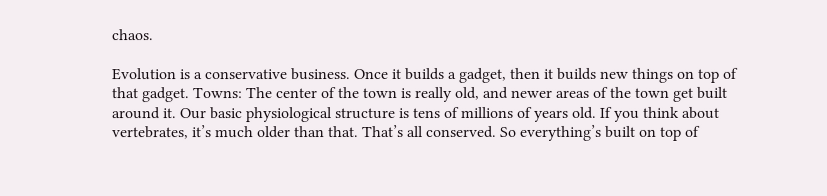chaos.

Evolution is a conservative business. Once it builds a gadget, then it builds new things on top of that gadget. Towns: The center of the town is really old, and newer areas of the town get built around it. Our basic physiological structure is tens of millions of years old. If you think about vertebrates, it’s much older than that. That’s all conserved. So everything’s built on top of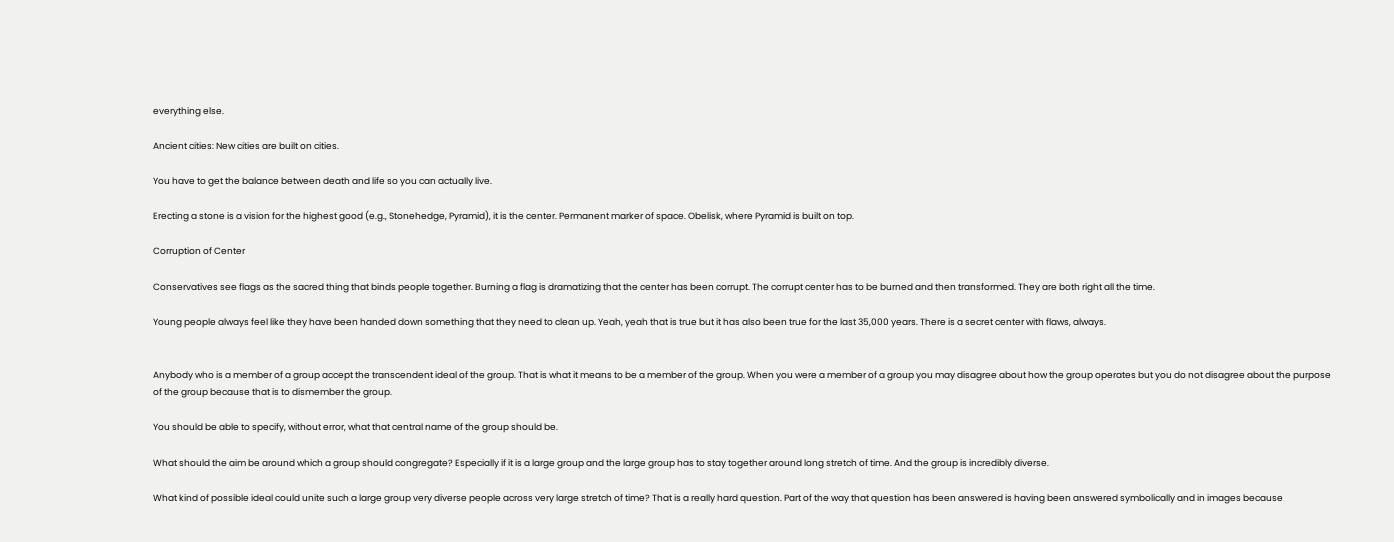everything else.

Ancient cities: New cities are built on cities.

You have to get the balance between death and life so you can actually live.

Erecting a stone is a vision for the highest good (e.g., Stonehedge, Pyramid), it is the center. Permanent marker of space. Obelisk, where Pyramid is built on top.

Corruption of Center

Conservatives see flags as the sacred thing that binds people together. Burning a flag is dramatizing that the center has been corrupt. The corrupt center has to be burned and then transformed. They are both right all the time.

Young people always feel like they have been handed down something that they need to clean up. Yeah, yeah that is true but it has also been true for the last 35,000 years. There is a secret center with flaws, always.


Anybody who is a member of a group accept the transcendent ideal of the group. That is what it means to be a member of the group. When you were a member of a group you may disagree about how the group operates but you do not disagree about the purpose of the group because that is to dismember the group.

You should be able to specify, without error, what that central name of the group should be.

What should the aim be around which a group should congregate? Especially if it is a large group and the large group has to stay together around long stretch of time. And the group is incredibly diverse.

What kind of possible ideal could unite such a large group very diverse people across very large stretch of time? That is a really hard question. Part of the way that question has been answered is having been answered symbolically and in images because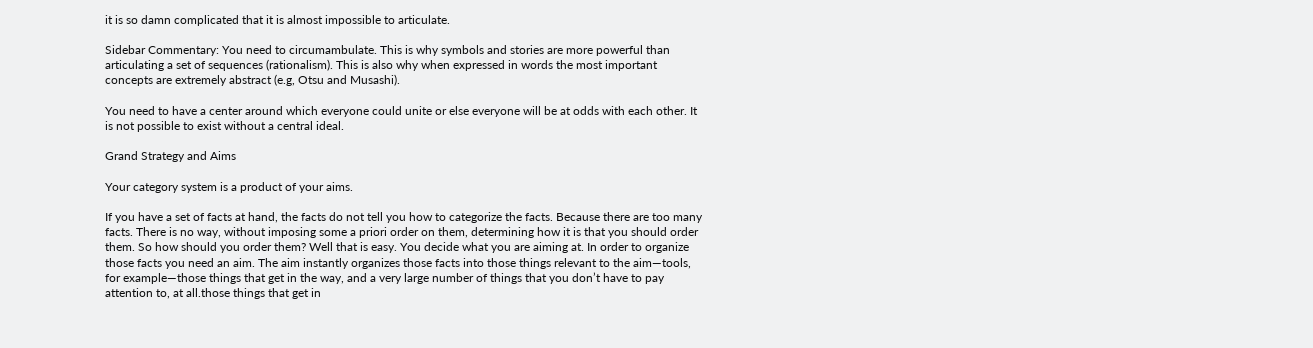it is so damn complicated that it is almost impossible to articulate.

Sidebar Commentary: You need to circumambulate. This is why symbols and stories are more powerful than articulating a set of sequences (rationalism). This is also why when expressed in words the most important concepts are extremely abstract (e.g, Otsu and Musashi).

You need to have a center around which everyone could unite or else everyone will be at odds with each other. It is not possible to exist without a central ideal.

Grand Strategy and Aims

Your category system is a product of your aims.

If you have a set of facts at hand, the facts do not tell you how to categorize the facts. Because there are too many facts. There is no way, without imposing some a priori order on them, determining how it is that you should order them. So how should you order them? Well that is easy. You decide what you are aiming at. In order to organize those facts you need an aim. The aim instantly organizes those facts into those things relevant to the aim—tools, for example—those things that get in the way, and a very large number of things that you don’t have to pay attention to, at all.those things that get in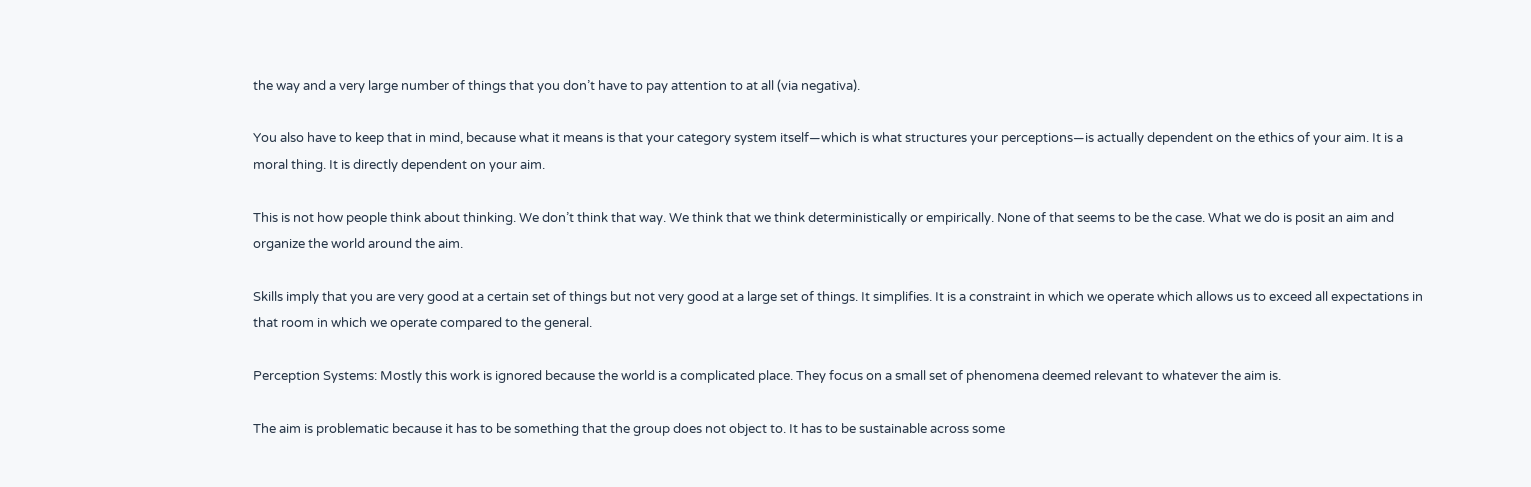the way and a very large number of things that you don’t have to pay attention to at all (via negativa).

You also have to keep that in mind, because what it means is that your category system itself—which is what structures your perceptions—is actually dependent on the ethics of your aim. It is a moral thing. It is directly dependent on your aim.

This is not how people think about thinking. We don’t think that way. We think that we think deterministically or empirically. None of that seems to be the case. What we do is posit an aim and organize the world around the aim.

Skills imply that you are very good at a certain set of things but not very good at a large set of things. It simplifies. It is a constraint in which we operate which allows us to exceed all expectations in that room in which we operate compared to the general.

Perception Systems: Mostly this work is ignored because the world is a complicated place. They focus on a small set of phenomena deemed relevant to whatever the aim is.

The aim is problematic because it has to be something that the group does not object to. It has to be sustainable across some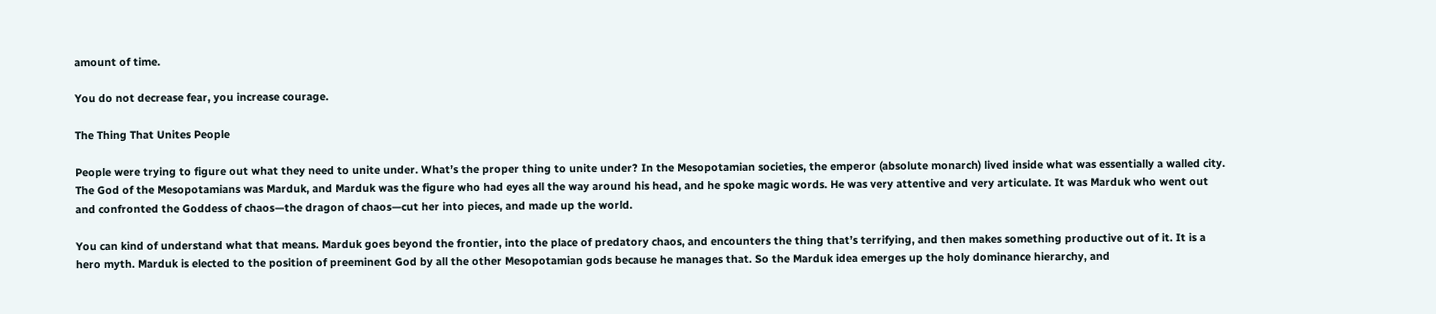amount of time.

You do not decrease fear, you increase courage.

The Thing That Unites People

People were trying to figure out what they need to unite under. What’s the proper thing to unite under? In the Mesopotamian societies, the emperor (absolute monarch) lived inside what was essentially a walled city. The God of the Mesopotamians was Marduk, and Marduk was the figure who had eyes all the way around his head, and he spoke magic words. He was very attentive and very articulate. It was Marduk who went out and confronted the Goddess of chaos—the dragon of chaos—cut her into pieces, and made up the world.

You can kind of understand what that means. Marduk goes beyond the frontier, into the place of predatory chaos, and encounters the thing that’s terrifying, and then makes something productive out of it. It is a hero myth. Marduk is elected to the position of preeminent God by all the other Mesopotamian gods because he manages that. So the Marduk idea emerges up the holy dominance hierarchy, and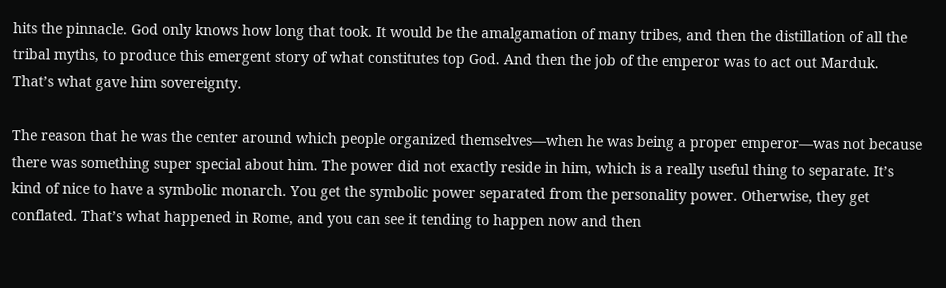hits the pinnacle. God only knows how long that took. It would be the amalgamation of many tribes, and then the distillation of all the tribal myths, to produce this emergent story of what constitutes top God. And then the job of the emperor was to act out Marduk. That’s what gave him sovereignty.

The reason that he was the center around which people organized themselves—when he was being a proper emperor—was not because there was something super special about him. The power did not exactly reside in him, which is a really useful thing to separate. It’s kind of nice to have a symbolic monarch. You get the symbolic power separated from the personality power. Otherwise, they get conflated. That’s what happened in Rome, and you can see it tending to happen now and then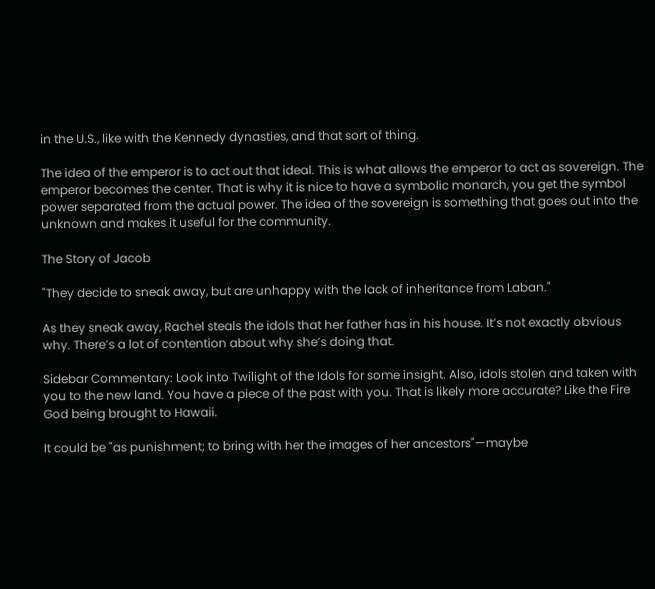in the U.S., like with the Kennedy dynasties, and that sort of thing.

The idea of the emperor is to act out that ideal. This is what allows the emperor to act as sovereign. The emperor becomes the center. That is why it is nice to have a symbolic monarch, you get the symbol power separated from the actual power. The idea of the sovereign is something that goes out into the unknown and makes it useful for the community.

The Story of Jacob

"They decide to sneak away, but are unhappy with the lack of inheritance from Laban."

As they sneak away, Rachel steals the idols that her father has in his house. It’s not exactly obvious why. There’s a lot of contention about why she’s doing that.

Sidebar Commentary: Look into Twilight of the Idols for some insight. Also, idols stolen and taken with you to the new land. You have a piece of the past with you. That is likely more accurate? Like the Fire God being brought to Hawaii.

It could be "as punishment; to bring with her the images of her ancestors"—maybe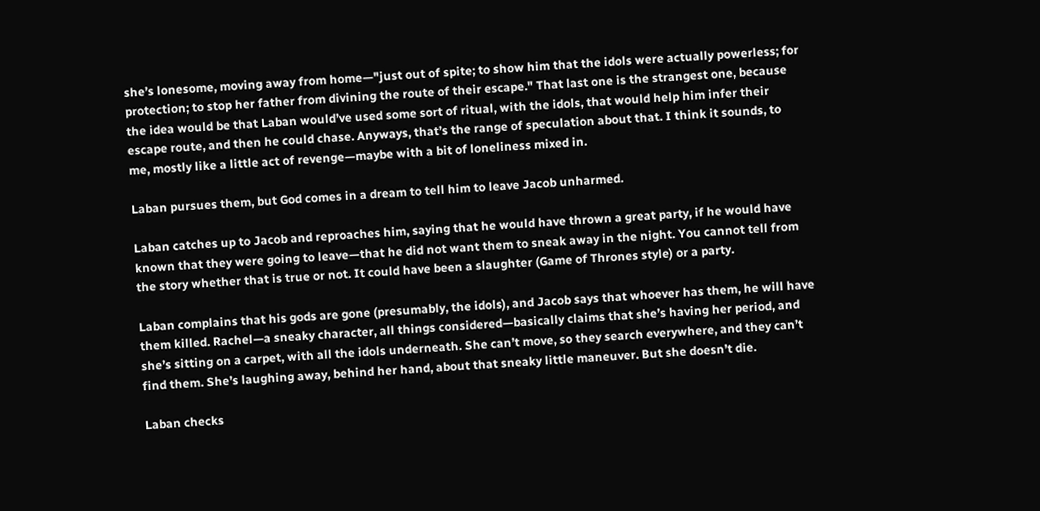she’s lonesome, moving away from home—"just out of spite; to show him that the idols were actually powerless; for protection; to stop her father from divining the route of their escape." That last one is the strangest one, because the idea would be that Laban would’ve used some sort of ritual, with the idols, that would help him infer their escape route, and then he could chase. Anyways, that’s the range of speculation about that. I think it sounds, to me, mostly like a little act of revenge—maybe with a bit of loneliness mixed in.

Laban pursues them, but God comes in a dream to tell him to leave Jacob unharmed.

Laban catches up to Jacob and reproaches him, saying that he would have thrown a great party, if he would have known that they were going to leave—that he did not want them to sneak away in the night. You cannot tell from the story whether that is true or not. It could have been a slaughter (Game of Thrones style) or a party.

Laban complains that his gods are gone (presumably, the idols), and Jacob says that whoever has them, he will have them killed. Rachel—a sneaky character, all things considered—basically claims that she’s having her period, and she’s sitting on a carpet, with all the idols underneath. She can’t move, so they search everywhere, and they can’t find them. She’s laughing away, behind her hand, about that sneaky little maneuver. But she doesn’t die.

Laban checks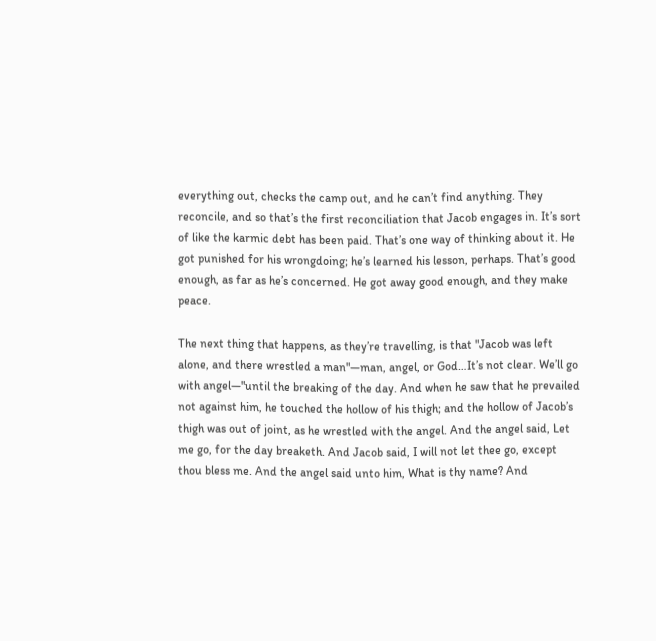everything out, checks the camp out, and he can’t find anything. They reconcile, and so that’s the first reconciliation that Jacob engages in. It’s sort of like the karmic debt has been paid. That’s one way of thinking about it. He got punished for his wrongdoing; he’s learned his lesson, perhaps. That’s good enough, as far as he’s concerned. He got away good enough, and they make peace.

The next thing that happens, as they’re travelling, is that "Jacob was left alone, and there wrestled a man"—man, angel, or God…It’s not clear. We’ll go with angel—"until the breaking of the day. And when he saw that he prevailed not against him, he touched the hollow of his thigh; and the hollow of Jacob’s thigh was out of joint, as he wrestled with the angel. And the angel said, Let me go, for the day breaketh. And Jacob said, I will not let thee go, except thou bless me. And the angel said unto him, What is thy name? And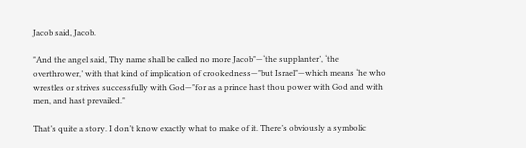Jacob said, Jacob.

"And the angel said, Thy name shall be called no more Jacob"—‘the supplanter’, ‘the overthrower,’ with that kind of implication of crookedness—"but Israel"—which means ‘he who wrestles or strives successfully with God—"for as a prince hast thou power with God and with men, and hast prevailed."

That’s quite a story. I don’t know exactly what to make of it. There’s obviously a symbolic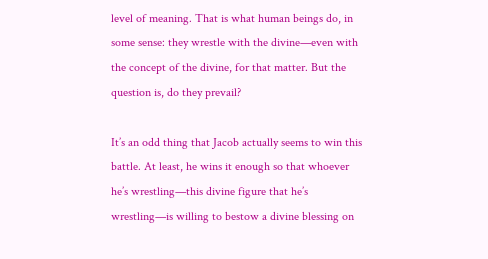level of meaning. That is what human beings do, in some sense: they wrestle with the divine—even with the concept of the divine, for that matter. But the question is, do they prevail?

It’s an odd thing that Jacob actually seems to win this battle. At least, he wins it enough so that whoever he’s wrestling—this divine figure that he’s wrestling—is willing to bestow a divine blessing on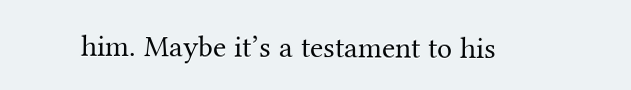him. Maybe it’s a testament to his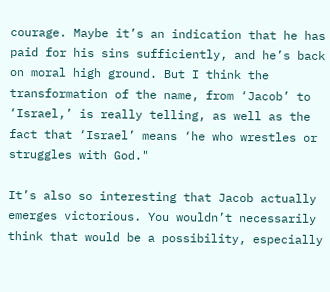courage. Maybe it’s an indication that he has paid for his sins sufficiently, and he’s back on moral high ground. But I think the transformation of the name, from ‘Jacob’ to ‘Israel,’ is really telling, as well as the fact that ‘Israel’ means ‘he who wrestles or struggles with God."

It’s also so interesting that Jacob actually emerges victorious. You wouldn’t necessarily think that would be a possibility, especially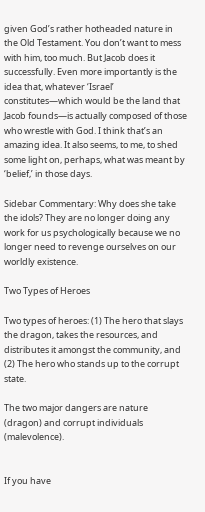given God’s rather hotheaded nature in the Old Testament. You don’t want to mess with him, too much. But Jacob does it successfully. Even more importantly is the idea that, whatever ‘Israel’ constitutes—which would be the land that Jacob founds—is actually composed of those who wrestle with God. I think that’s an amazing idea. It also seems, to me, to shed some light on, perhaps, what was meant by ‘belief,’ in those days.

Sidebar Commentary: Why does she take the idols? They are no longer doing any work for us psychologically because we no longer need to revenge ourselves on our worldly existence.

Two Types of Heroes

Two types of heroes: (1) The hero that slays the dragon, takes the resources, and distributes it amongst the community, and (2) The hero who stands up to the corrupt state.

The two major dangers are nature (dragon) and corrupt individuals (malevolence).


If you have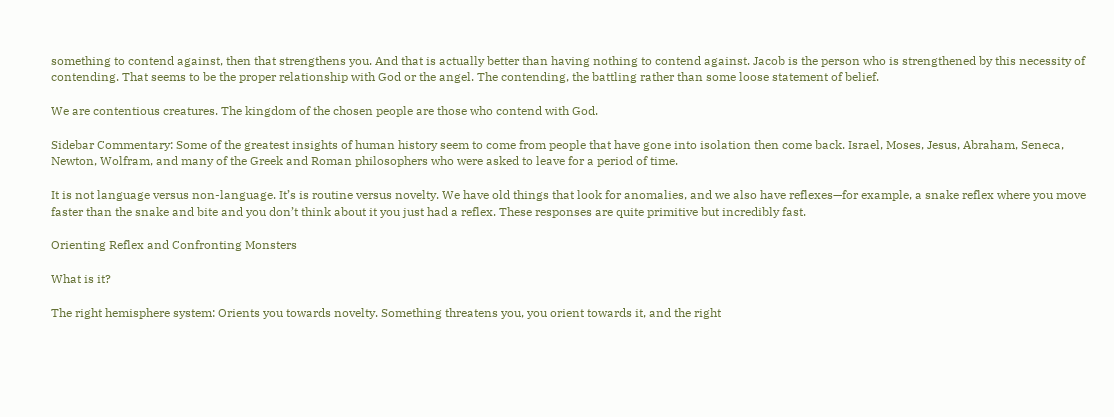something to contend against, then that strengthens you. And that is actually better than having nothing to contend against. Jacob is the person who is strengthened by this necessity of contending. That seems to be the proper relationship with God or the angel. The contending, the battling rather than some loose statement of belief.

We are contentious creatures. The kingdom of the chosen people are those who contend with God.

Sidebar Commentary: Some of the greatest insights of human history seem to come from people that have gone into isolation then come back. Israel, Moses, Jesus, Abraham, Seneca, Newton, Wolfram, and many of the Greek and Roman philosophers who were asked to leave for a period of time.

It is not language versus non-language. It’s is routine versus novelty. We have old things that look for anomalies, and we also have reflexes—for example, a snake reflex where you move faster than the snake and bite and you don’t think about it you just had a reflex. These responses are quite primitive but incredibly fast.

Orienting Reflex and Confronting Monsters

What is it?

The right hemisphere system: Orients you towards novelty. Something threatens you, you orient towards it, and the right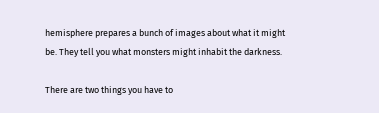hemisphere prepares a bunch of images about what it might be. They tell you what monsters might inhabit the darkness.

There are two things you have to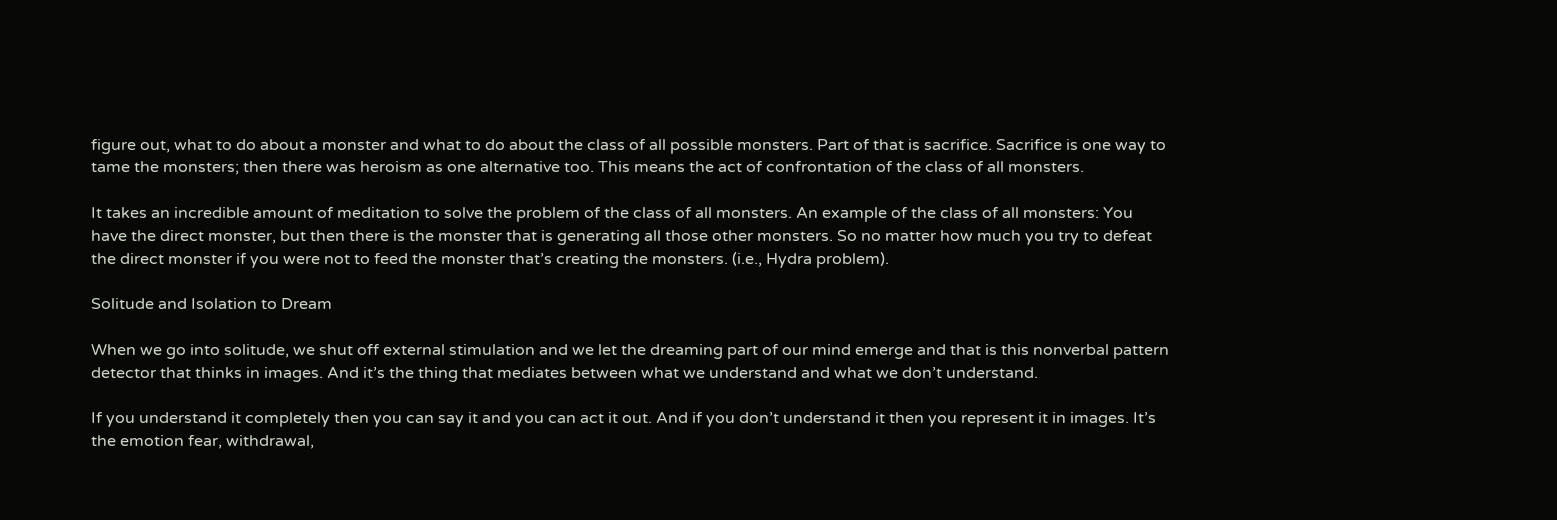figure out, what to do about a monster and what to do about the class of all possible monsters. Part of that is sacrifice. Sacrifice is one way to tame the monsters; then there was heroism as one alternative too. This means the act of confrontation of the class of all monsters.

It takes an incredible amount of meditation to solve the problem of the class of all monsters. An example of the class of all monsters: You have the direct monster, but then there is the monster that is generating all those other monsters. So no matter how much you try to defeat the direct monster if you were not to feed the monster that’s creating the monsters. (i.e., Hydra problem).

Solitude and Isolation to Dream

When we go into solitude, we shut off external stimulation and we let the dreaming part of our mind emerge and that is this nonverbal pattern detector that thinks in images. And it’s the thing that mediates between what we understand and what we don’t understand.

If you understand it completely then you can say it and you can act it out. And if you don’t understand it then you represent it in images. It’s the emotion fear, withdrawal,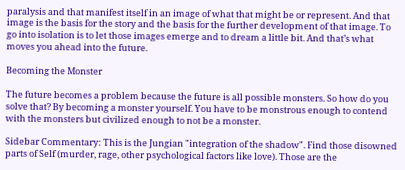paralysis and that manifest itself in an image of what that might be or represent. And that image is the basis for the story and the basis for the further development of that image. To go into isolation is to let those images emerge and to dream a little bit. And that’s what moves you ahead into the future.

Becoming the Monster

The future becomes a problem because the future is all possible monsters. So how do you solve that? By becoming a monster yourself. You have to be monstrous enough to contend with the monsters but civilized enough to not be a monster.

Sidebar Commentary: This is the Jungian "integration of the shadow". Find those disowned parts of Self (murder, rage, other psychological factors like love). Those are the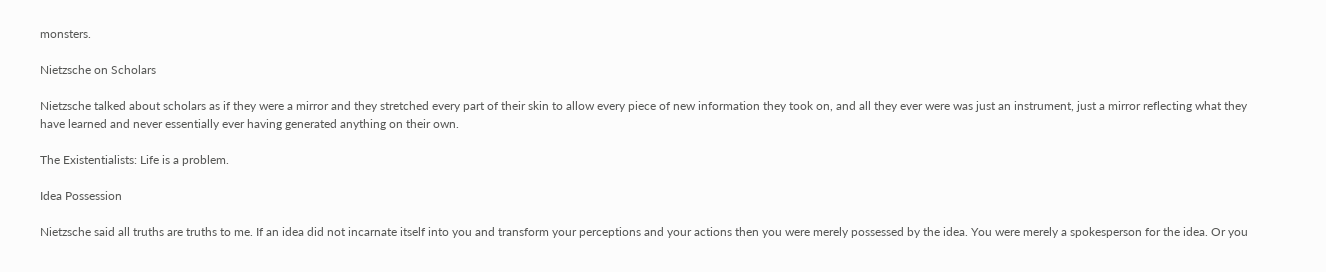monsters.

Nietzsche on Scholars

Nietzsche talked about scholars as if they were a mirror and they stretched every part of their skin to allow every piece of new information they took on, and all they ever were was just an instrument, just a mirror reflecting what they have learned and never essentially ever having generated anything on their own.

The Existentialists: Life is a problem.

Idea Possession

Nietzsche said all truths are truths to me. If an idea did not incarnate itself into you and transform your perceptions and your actions then you were merely possessed by the idea. You were merely a spokesperson for the idea. Or you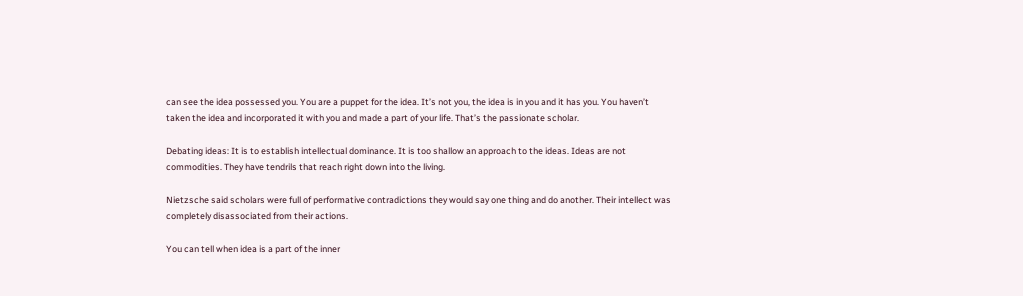can see the idea possessed you. You are a puppet for the idea. It’s not you, the idea is in you and it has you. You haven’t taken the idea and incorporated it with you and made a part of your life. That’s the passionate scholar.

Debating ideas: It is to establish intellectual dominance. It is too shallow an approach to the ideas. Ideas are not commodities. They have tendrils that reach right down into the living.

Nietzsche said scholars were full of performative contradictions they would say one thing and do another. Their intellect was completely disassociated from their actions.

You can tell when idea is a part of the inner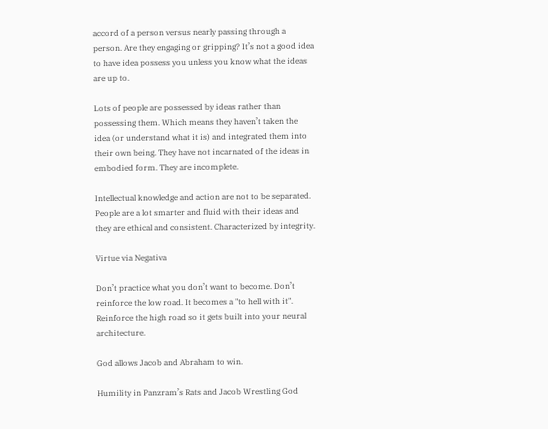accord of a person versus nearly passing through a person. Are they engaging or gripping? It’s not a good idea to have idea possess you unless you know what the ideas are up to.

Lots of people are possessed by ideas rather than possessing them. Which means they haven’t taken the idea (or understand what it is) and integrated them into their own being. They have not incarnated of the ideas in embodied form. They are incomplete.

Intellectual knowledge and action are not to be separated. People are a lot smarter and fluid with their ideas and they are ethical and consistent. Characterized by integrity.

Virtue via Negativa

Don’t practice what you don’t want to become. Don’t reinforce the low road. It becomes a "to hell with it". Reinforce the high road so it gets built into your neural architecture.

God allows Jacob and Abraham to win.

Humility in Panzram’s Rats and Jacob Wrestling God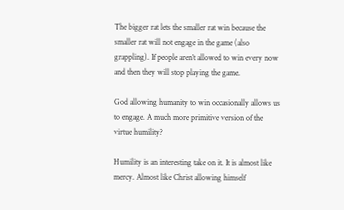The bigger rat lets the smaller rat win because the smaller rat will not engage in the game (also grappling). If people aren’t allowed to win every now and then they will stop playing the game.

God allowing humanity to win occasionally allows us to engage. A much more primitive version of the virtue humility?

Humility is an interesting take on it. It is almost like mercy. Almost like Christ allowing himself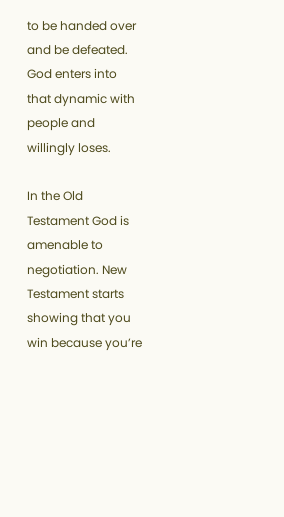to be handed over and be defeated. God enters into that dynamic with people and willingly loses.

In the Old Testament God is amenable to negotiation. New Testament starts showing that you win because you’re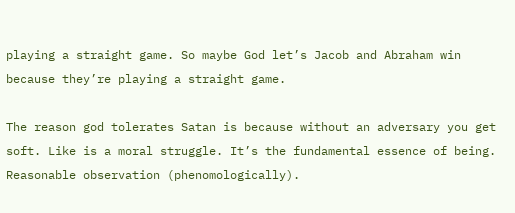playing a straight game. So maybe God let’s Jacob and Abraham win because they’re playing a straight game.

The reason god tolerates Satan is because without an adversary you get soft. Like is a moral struggle. It’s the fundamental essence of being. Reasonable observation (phenomologically).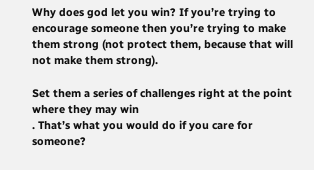Why does god let you win? If you’re trying to encourage someone then you’re trying to make them strong (not protect them, because that will not make them strong).

Set them a series of challenges right at the point where they may win
. That’s what you would do if you care for someone?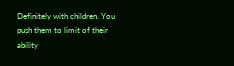Definitely with children. You push them to limit of their ability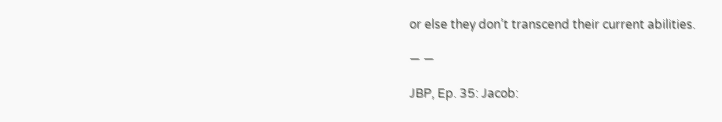or else they don’t transcend their current abilities.

— —

JBP, Ep. 35: Jacob: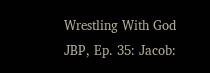Wrestling With God
JBP, Ep. 35: Jacob: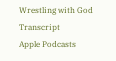Wrestling with God Transcript
Apple Podcasts